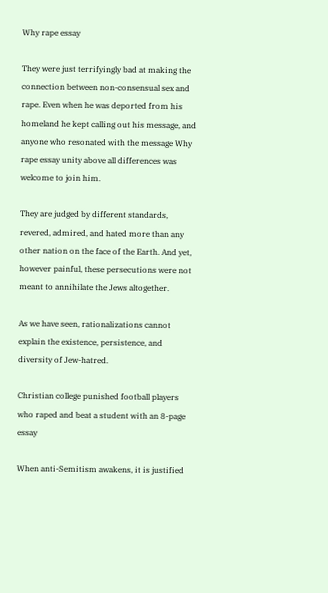Why rape essay

They were just terrifyingly bad at making the connection between non-consensual sex and rape. Even when he was deported from his homeland he kept calling out his message, and anyone who resonated with the message Why rape essay unity above all differences was welcome to join him.

They are judged by different standards, revered, admired, and hated more than any other nation on the face of the Earth. And yet, however painful, these persecutions were not meant to annihilate the Jews altogether.

As we have seen, rationalizations cannot explain the existence, persistence, and diversity of Jew-hatred.

Christian college punished football players who raped and beat a student with an 8-page essay

When anti-Semitism awakens, it is justified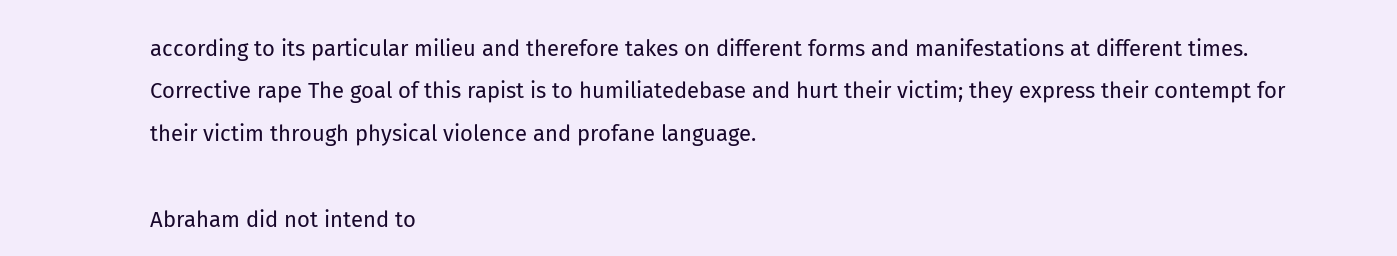according to its particular milieu and therefore takes on different forms and manifestations at different times. Corrective rape The goal of this rapist is to humiliatedebase and hurt their victim; they express their contempt for their victim through physical violence and profane language.

Abraham did not intend to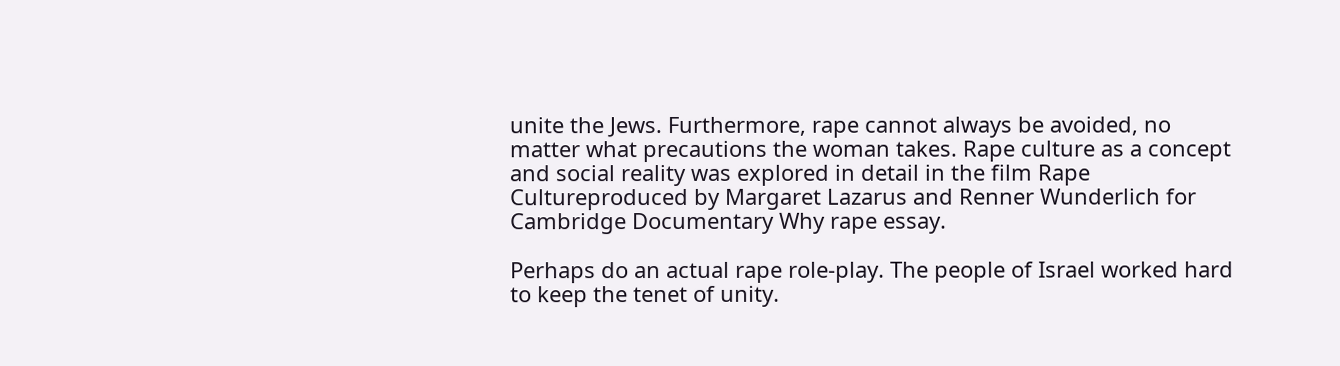unite the Jews. Furthermore, rape cannot always be avoided, no matter what precautions the woman takes. Rape culture as a concept and social reality was explored in detail in the film Rape Cultureproduced by Margaret Lazarus and Renner Wunderlich for Cambridge Documentary Why rape essay.

Perhaps do an actual rape role-play. The people of Israel worked hard to keep the tenet of unity.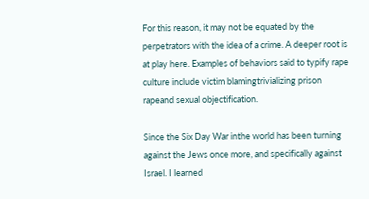For this reason, it may not be equated by the perpetrators with the idea of a crime. A deeper root is at play here. Examples of behaviors said to typify rape culture include victim blamingtrivializing prison rapeand sexual objectification.

Since the Six Day War inthe world has been turning against the Jews once more, and specifically against Israel. I learned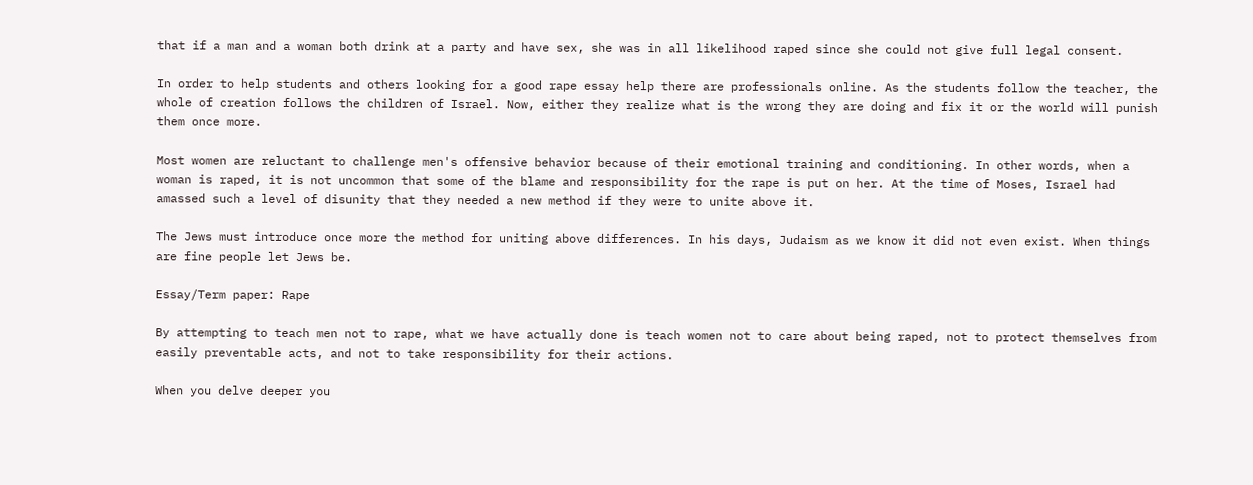that if a man and a woman both drink at a party and have sex, she was in all likelihood raped since she could not give full legal consent.

In order to help students and others looking for a good rape essay help there are professionals online. As the students follow the teacher, the whole of creation follows the children of Israel. Now, either they realize what is the wrong they are doing and fix it or the world will punish them once more.

Most women are reluctant to challenge men's offensive behavior because of their emotional training and conditioning. In other words, when a woman is raped, it is not uncommon that some of the blame and responsibility for the rape is put on her. At the time of Moses, Israel had amassed such a level of disunity that they needed a new method if they were to unite above it.

The Jews must introduce once more the method for uniting above differences. In his days, Judaism as we know it did not even exist. When things are fine people let Jews be.

Essay/Term paper: Rape

By attempting to teach men not to rape, what we have actually done is teach women not to care about being raped, not to protect themselves from easily preventable acts, and not to take responsibility for their actions.

When you delve deeper you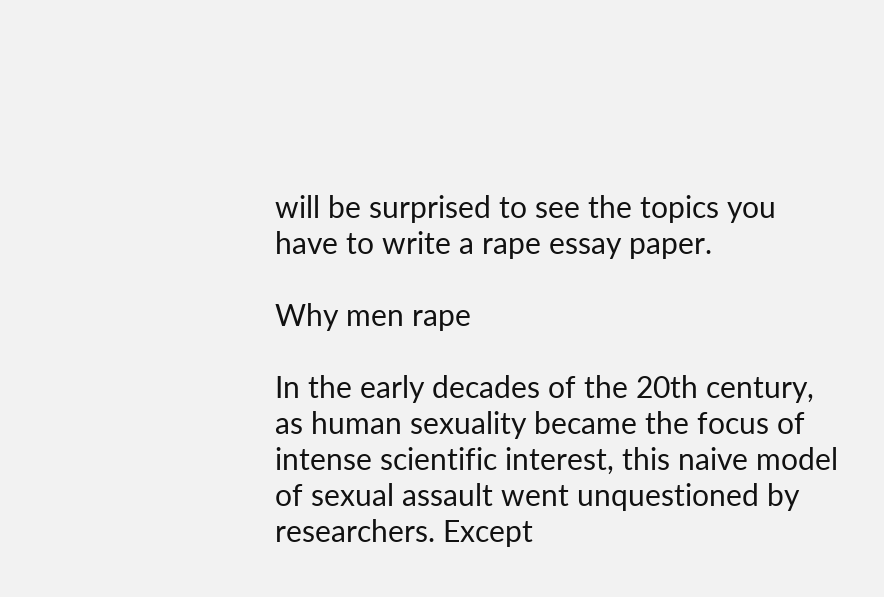will be surprised to see the topics you have to write a rape essay paper.

Why men rape

In the early decades of the 20th century, as human sexuality became the focus of intense scientific interest, this naive model of sexual assault went unquestioned by researchers. Except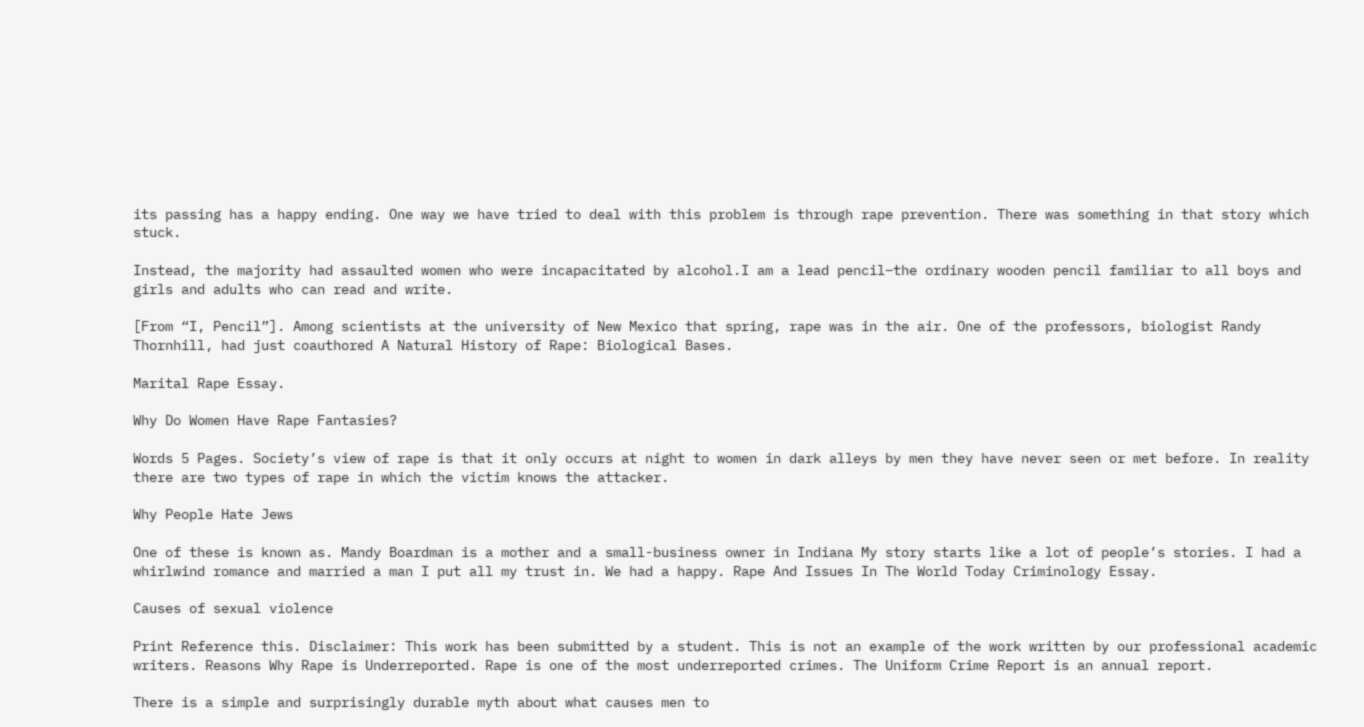its passing has a happy ending. One way we have tried to deal with this problem is through rape prevention. There was something in that story which stuck.

Instead, the majority had assaulted women who were incapacitated by alcohol.I am a lead pencil–the ordinary wooden pencil familiar to all boys and girls and adults who can read and write.

[From “I, Pencil”]. Among scientists at the university of New Mexico that spring, rape was in the air. One of the professors, biologist Randy Thornhill, had just coauthored A Natural History of Rape: Biological Bases.

Marital Rape Essay.

Why Do Women Have Rape Fantasies?

Words 5 Pages. Society’s view of rape is that it only occurs at night to women in dark alleys by men they have never seen or met before. In reality there are two types of rape in which the victim knows the attacker.

Why People Hate Jews

One of these is known as. Mandy Boardman is a mother and a small-business owner in Indiana My story starts like a lot of people’s stories. I had a whirlwind romance and married a man I put all my trust in. We had a happy. Rape And Issues In The World Today Criminology Essay.

Causes of sexual violence

Print Reference this. Disclaimer: This work has been submitted by a student. This is not an example of the work written by our professional academic writers. Reasons Why Rape is Underreported. Rape is one of the most underreported crimes. The Uniform Crime Report is an annual report.

There is a simple and surprisingly durable myth about what causes men to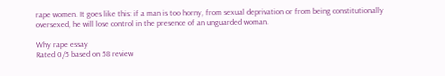rape women. It goes like this: if a man is too horny, from sexual deprivation or from being constitutionally oversexed, he will lose control in the presence of an unguarded woman.

Why rape essay
Rated 0/5 based on 58 review